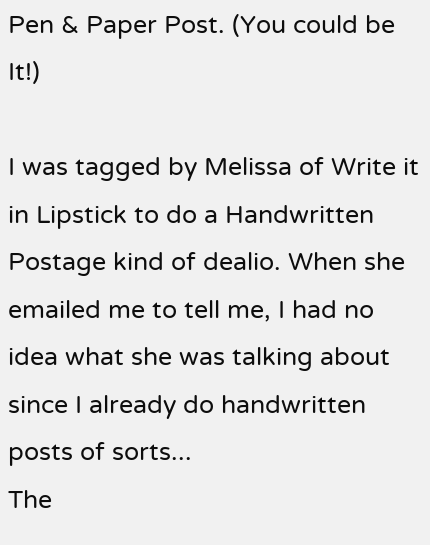Pen & Paper Post. (You could be It!)

I was tagged by Melissa of Write it in Lipstick to do a Handwritten Postage kind of dealio. When she emailed me to tell me, I had no idea what she was talking about since I already do handwritten posts of sorts...
The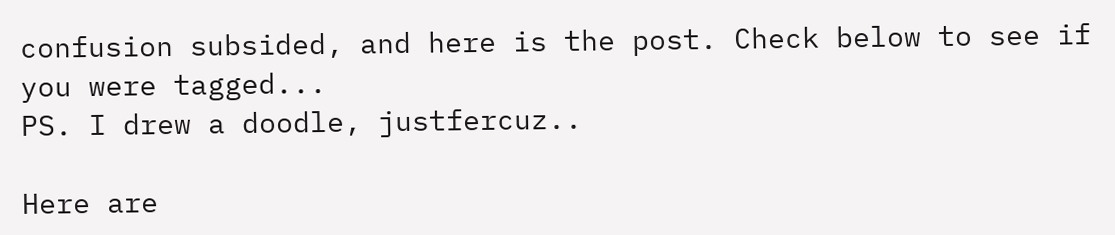confusion subsided, and here is the post. Check below to see if you were tagged...
PS. I drew a doodle, justfercuz..

Here are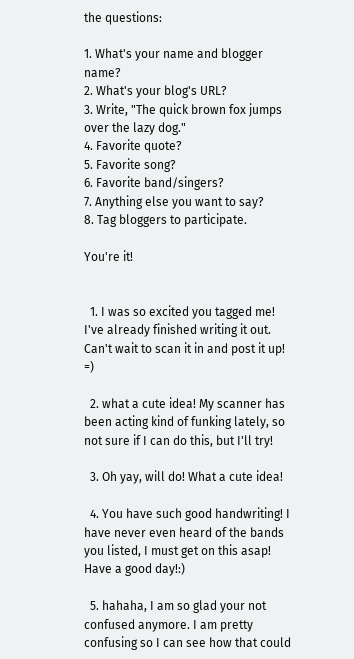the questions:

1. What's your name and blogger name?
2. What's your blog's URL?
3. Write, "The quick brown fox jumps over the lazy dog."
4. Favorite quote?
5. Favorite song?
6. Favorite band/singers?
7. Anything else you want to say?
8. Tag bloggers to participate.

You're it!


  1. I was so excited you tagged me! I've already finished writing it out. Can't wait to scan it in and post it up! =)

  2. what a cute idea! My scanner has been acting kind of funking lately, so not sure if I can do this, but I'll try!

  3. Oh yay, will do! What a cute idea!

  4. You have such good handwriting! I have never even heard of the bands you listed, I must get on this asap! Have a good day!:)

  5. hahaha, I am so glad your not confused anymore. I am pretty confusing so I can see how that could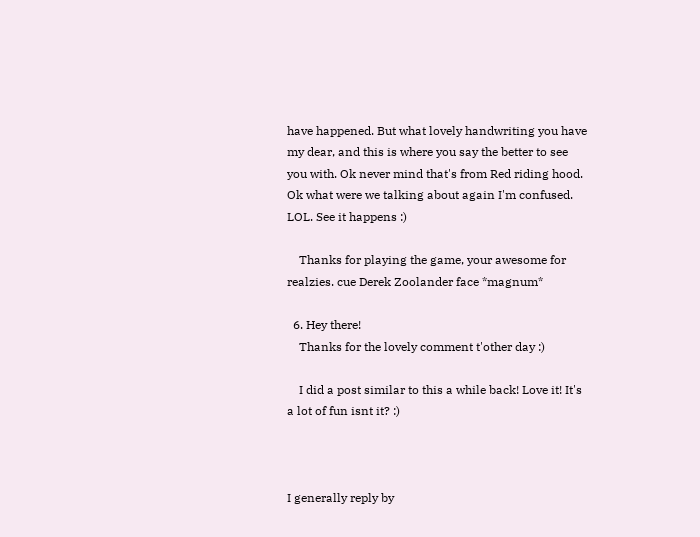have happened. But what lovely handwriting you have my dear, and this is where you say the better to see you with. Ok never mind that's from Red riding hood. Ok what were we talking about again I'm confused. LOL. See it happens :)

    Thanks for playing the game, your awesome for realzies. cue Derek Zoolander face *magnum*

  6. Hey there!
    Thanks for the lovely comment t'other day :)

    I did a post similar to this a while back! Love it! It's a lot of fun isnt it? :)



I generally reply by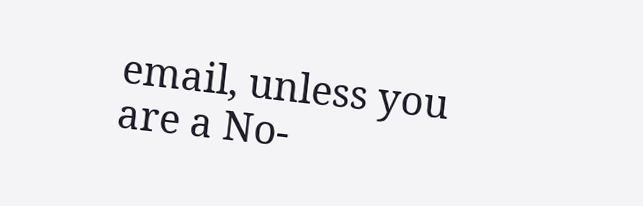email, unless you are a No-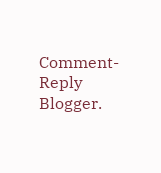Comment-Reply Blogger.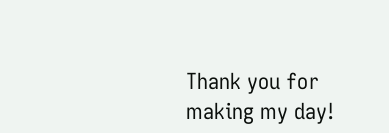Thank you for making my day!